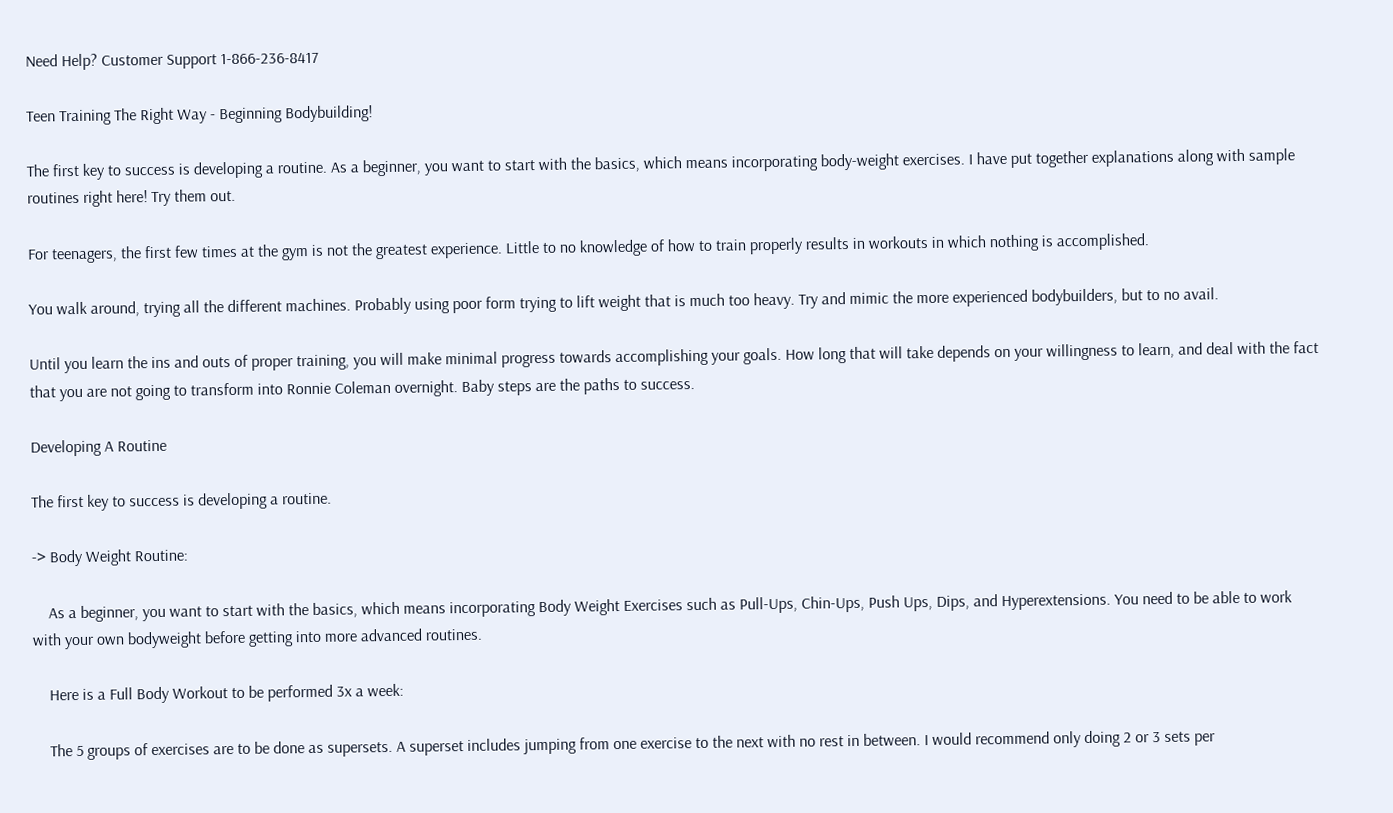Need Help? Customer Support 1-866-236-8417

Teen Training The Right Way - Beginning Bodybuilding!

The first key to success is developing a routine. As a beginner, you want to start with the basics, which means incorporating body-weight exercises. I have put together explanations along with sample routines right here! Try them out.

For teenagers, the first few times at the gym is not the greatest experience. Little to no knowledge of how to train properly results in workouts in which nothing is accomplished.

You walk around, trying all the different machines. Probably using poor form trying to lift weight that is much too heavy. Try and mimic the more experienced bodybuilders, but to no avail.

Until you learn the ins and outs of proper training, you will make minimal progress towards accomplishing your goals. How long that will take depends on your willingness to learn, and deal with the fact that you are not going to transform into Ronnie Coleman overnight. Baby steps are the paths to success.

Developing A Routine

The first key to success is developing a routine.

-> Body Weight Routine:

    As a beginner, you want to start with the basics, which means incorporating Body Weight Exercises such as Pull-Ups, Chin-Ups, Push Ups, Dips, and Hyperextensions. You need to be able to work with your own bodyweight before getting into more advanced routines.

    Here is a Full Body Workout to be performed 3x a week:

    The 5 groups of exercises are to be done as supersets. A superset includes jumping from one exercise to the next with no rest in between. I would recommend only doing 2 or 3 sets per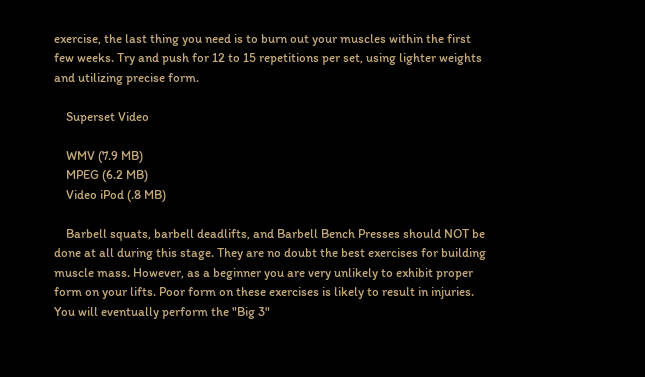exercise, the last thing you need is to burn out your muscles within the first few weeks. Try and push for 12 to 15 repetitions per set, using lighter weights and utilizing precise form.

    Superset Video

    WMV (7.9 MB)
    MPEG (6.2 MB)
    Video iPod (.8 MB)

    Barbell squats, barbell deadlifts, and Barbell Bench Presses should NOT be done at all during this stage. They are no doubt the best exercises for building muscle mass. However, as a beginner you are very unlikely to exhibit proper form on your lifts. Poor form on these exercises is likely to result in injuries. You will eventually perform the "Big 3"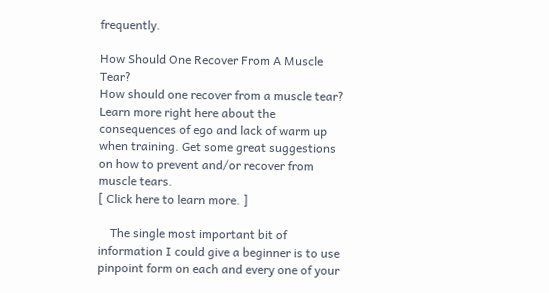frequently.

How Should One Recover From A Muscle Tear?
How should one recover from a muscle tear? Learn more right here about the consequences of ego and lack of warm up when training. Get some great suggestions on how to prevent and/or recover from muscle tears.
[ Click here to learn more. ]

    The single most important bit of information I could give a beginner is to use pinpoint form on each and every one of your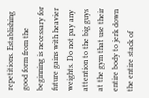repetitions. Establishing good form from the beginning is necessary for future gains with heavier weights. Do not pay any attention to the big guys at the gym that use their entire body to jerk down the entire stack of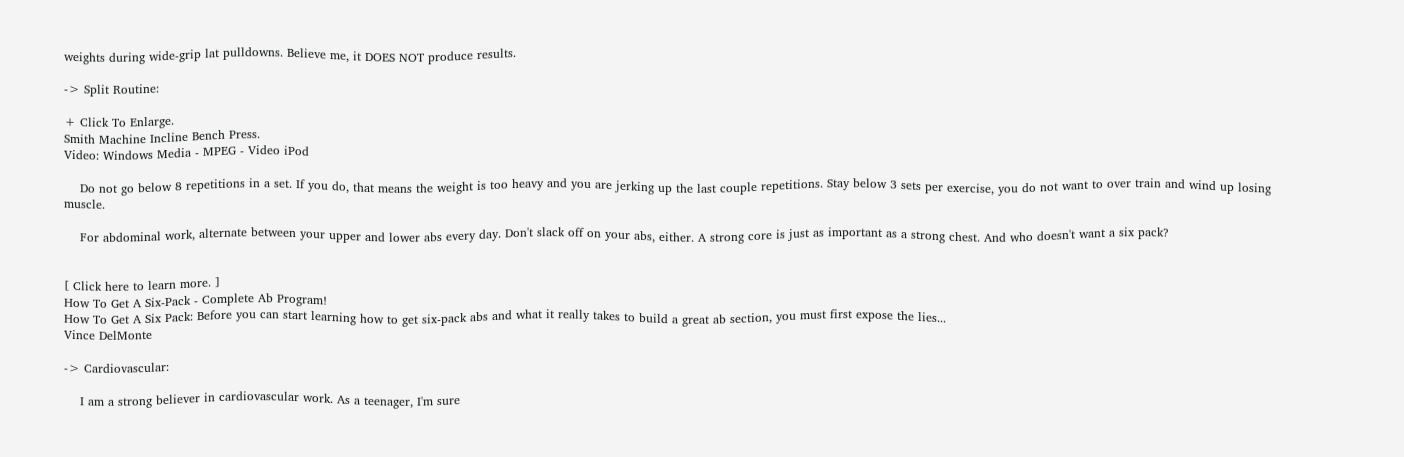weights during wide-grip lat pulldowns. Believe me, it DOES NOT produce results.

-> Split Routine:

+ Click To Enlarge.
Smith Machine Incline Bench Press.
Video: Windows Media - MPEG - Video iPod

    Do not go below 8 repetitions in a set. If you do, that means the weight is too heavy and you are jerking up the last couple repetitions. Stay below 3 sets per exercise, you do not want to over train and wind up losing muscle.

    For abdominal work, alternate between your upper and lower abs every day. Don't slack off on your abs, either. A strong core is just as important as a strong chest. And who doesn't want a six pack?


[ Click here to learn more. ]
How To Get A Six-Pack - Complete Ab Program!
How To Get A Six Pack: Before you can start learning how to get six-pack abs and what it really takes to build a great ab section, you must first expose the lies...
Vince DelMonte

-> Cardiovascular:

    I am a strong believer in cardiovascular work. As a teenager, I'm sure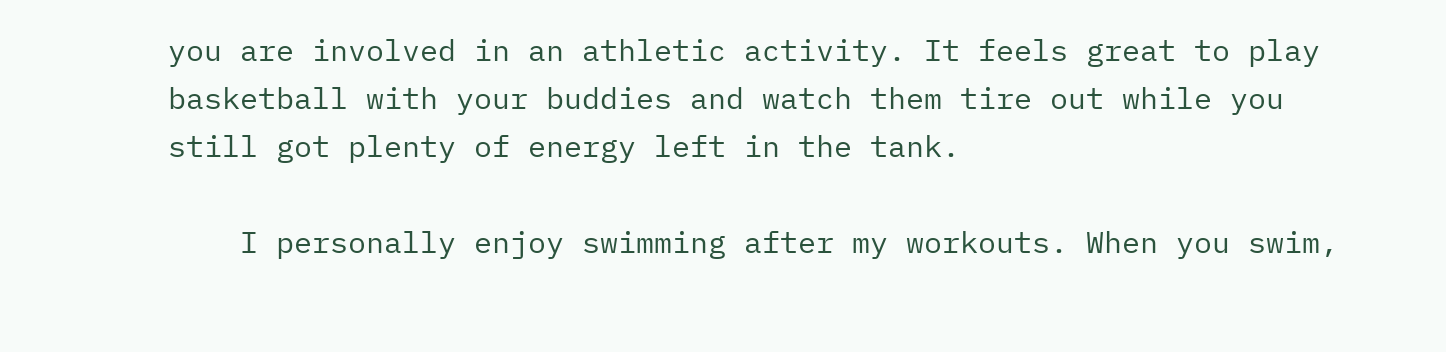you are involved in an athletic activity. It feels great to play basketball with your buddies and watch them tire out while you still got plenty of energy left in the tank.

    I personally enjoy swimming after my workouts. When you swim,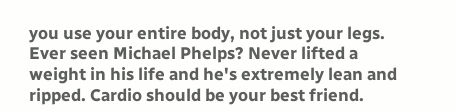you use your entire body, not just your legs. Ever seen Michael Phelps? Never lifted a weight in his life and he's extremely lean and ripped. Cardio should be your best friend.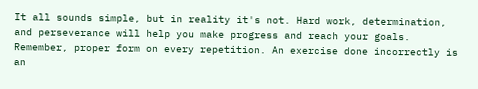It all sounds simple, but in reality it's not. Hard work, determination, and perseverance will help you make progress and reach your goals. Remember, proper form on every repetition. An exercise done incorrectly is an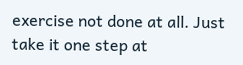exercise not done at all. Just take it one step at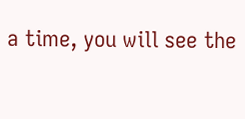a time, you will see the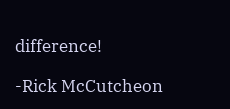difference!

-Rick McCutcheon